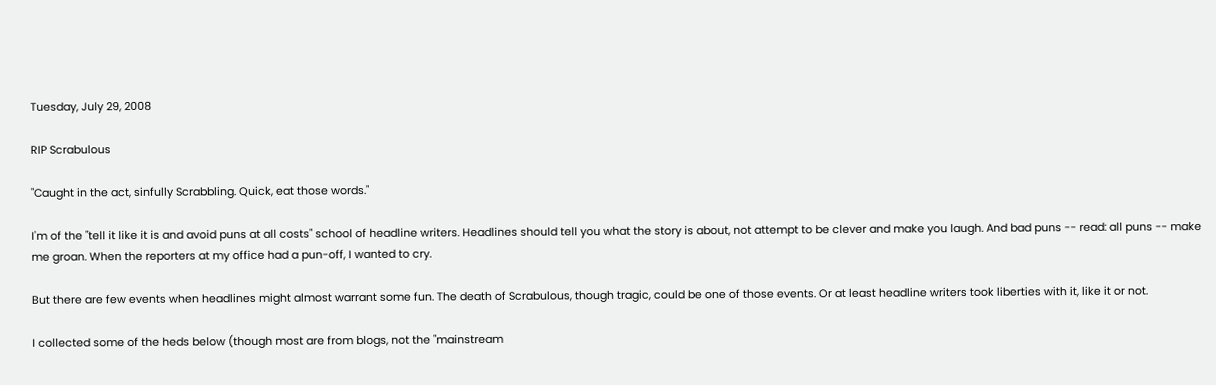Tuesday, July 29, 2008

RIP Scrabulous

"Caught in the act, sinfully Scrabbling. Quick, eat those words."

I'm of the "tell it like it is and avoid puns at all costs" school of headline writers. Headlines should tell you what the story is about, not attempt to be clever and make you laugh. And bad puns -- read: all puns -- make me groan. When the reporters at my office had a pun-off, I wanted to cry.

But there are few events when headlines might almost warrant some fun. The death of Scrabulous, though tragic, could be one of those events. Or at least headline writers took liberties with it, like it or not.

I collected some of the heds below (though most are from blogs, not the "mainstream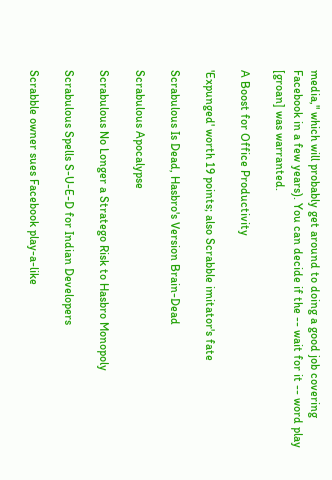media," which will probably get around to doing a good job covering Facebook in a few years). You can decide if the -- wait for it -- word play [groan] was warranted.

A Boost for Office Productivity

'Expunged' worth 19 points; also Scrabble imitator's fate

Scrabulous Is Dead, Hasbro's Version Brain-Dead

Scrabulous Apocalypse

Scrabulous No Longer a Stratego Risk to Hasbro Monopoly

Scrabulous Spells S-U-E-D for Indian Developers

Scrabble owner sues Facebook play-a-like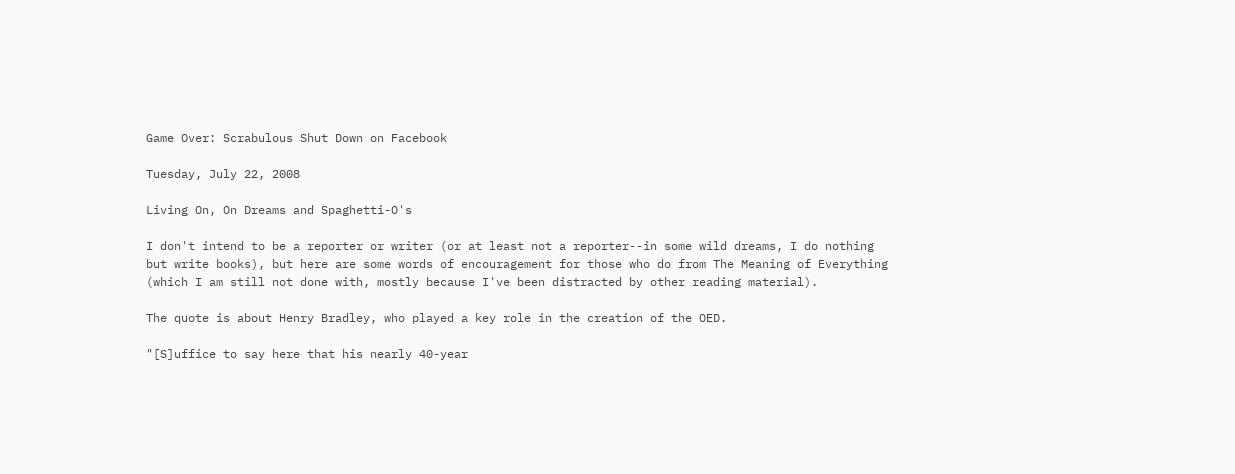Game Over: Scrabulous Shut Down on Facebook

Tuesday, July 22, 2008

Living On, On Dreams and Spaghetti-O's

I don't intend to be a reporter or writer (or at least not a reporter--in some wild dreams, I do nothing but write books), but here are some words of encouragement for those who do from The Meaning of Everything (which I am still not done with, mostly because I've been distracted by other reading material).

The quote is about Henry Bradley, who played a key role in the creation of the OED.

"[S]uffice to say here that his nearly 40-year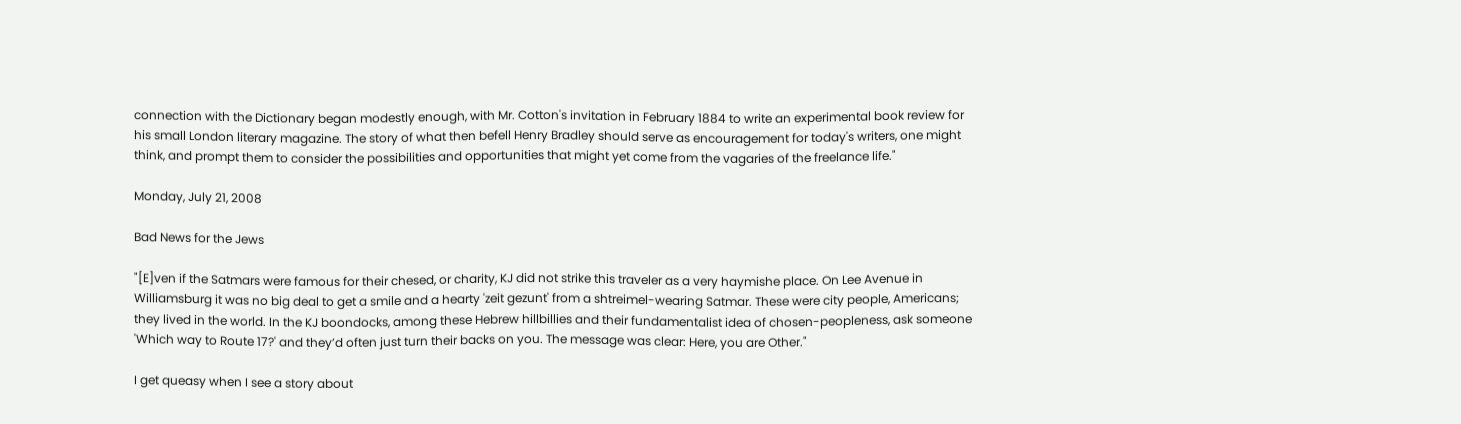connection with the Dictionary began modestly enough, with Mr. Cotton's invitation in February 1884 to write an experimental book review for his small London literary magazine. The story of what then befell Henry Bradley should serve as encouragement for today's writers, one might think, and prompt them to consider the possibilities and opportunities that might yet come from the vagaries of the freelance life."

Monday, July 21, 2008

Bad News for the Jews

"[E]ven if the Satmars were famous for their chesed, or charity, KJ did not strike this traveler as a very haymishe place. On Lee Avenue in Williamsburg it was no big deal to get a smile and a hearty 'zeit gezunt' from a shtreimel-wearing Satmar. These were city people, Americans; they lived in the world. In the KJ boondocks, among these Hebrew hillbillies and their fundamentalist idea of chosen-peopleness, ask someone 'Which way to Route 17?' and they’d often just turn their backs on you. The message was clear: Here, you are Other."

I get queasy when I see a story about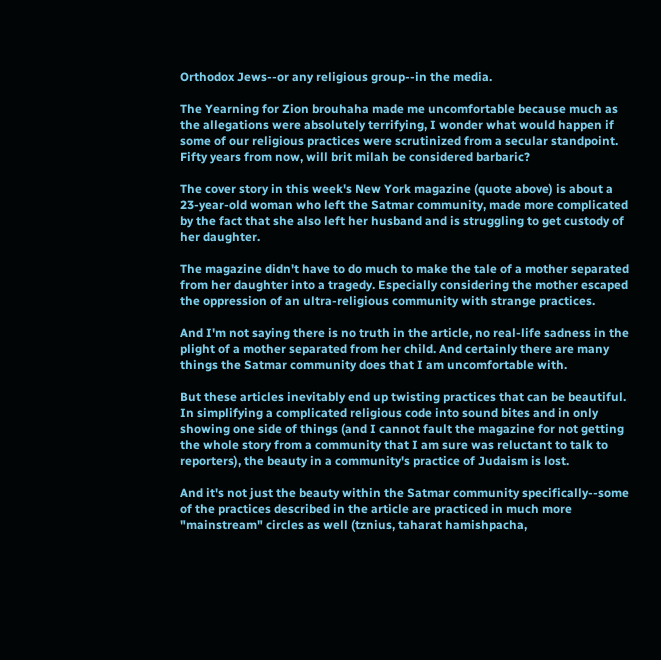Orthodox Jews--or any religious group--in the media.

The Yearning for Zion brouhaha made me uncomfortable because much as the allegations were absolutely terrifying, I wonder what would happen if some of our religious practices were scrutinized from a secular standpoint. Fifty years from now, will brit milah be considered barbaric?

The cover story in this week's New York magazine (quote above) is about a 23-year-old woman who left the Satmar community, made more complicated by the fact that she also left her husband and is struggling to get custody of her daughter.

The magazine didn't have to do much to make the tale of a mother separated from her daughter into a tragedy. Especially considering the mother escaped the oppression of an ultra-religious community with strange practices.

And I'm not saying there is no truth in the article, no real-life sadness in the plight of a mother separated from her child. And certainly there are many things the Satmar community does that I am uncomfortable with.

But these articles inevitably end up twisting practices that can be beautiful. In simplifying a complicated religious code into sound bites and in only showing one side of things (and I cannot fault the magazine for not getting the whole story from a community that I am sure was reluctant to talk to reporters), the beauty in a community's practice of Judaism is lost.

And it's not just the beauty within the Satmar community specifically--some of the practices described in the article are practiced in much more "mainstream" circles as well (tznius, taharat hamishpacha,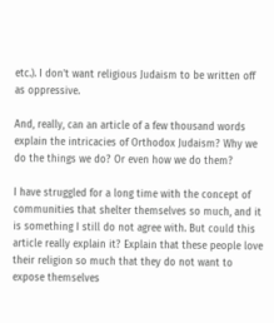etc.). I don't want religious Judaism to be written off as oppressive.

And, really, can an article of a few thousand words explain the intricacies of Orthodox Judaism? Why we do the things we do? Or even how we do them?

I have struggled for a long time with the concept of communities that shelter themselves so much, and it is something I still do not agree with. But could this article really explain it? Explain that these people love their religion so much that they do not want to expose themselves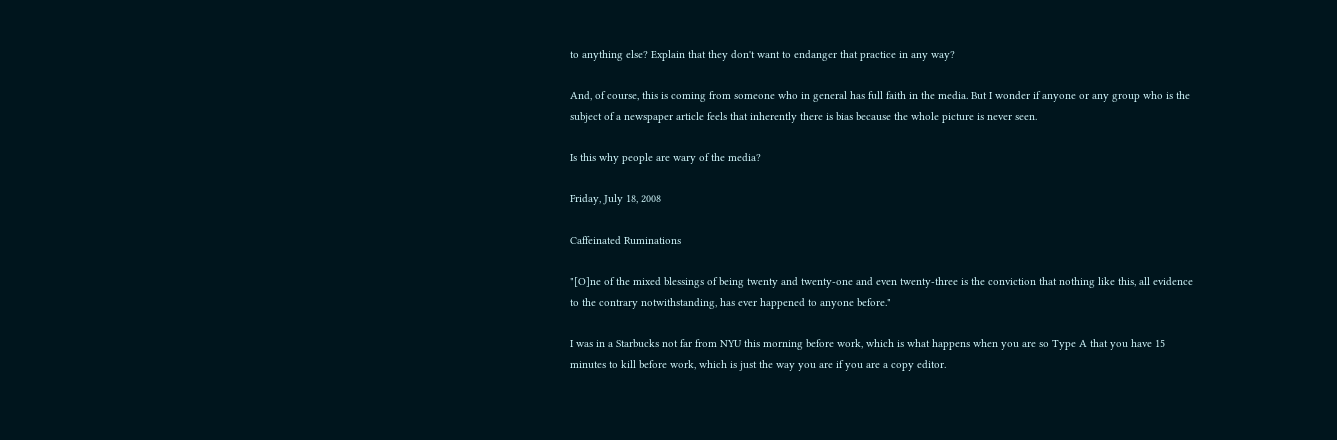to anything else? Explain that they don't want to endanger that practice in any way?

And, of course, this is coming from someone who in general has full faith in the media. But I wonder if anyone or any group who is the subject of a newspaper article feels that inherently there is bias because the whole picture is never seen.

Is this why people are wary of the media?

Friday, July 18, 2008

Caffeinated Ruminations

"[O]ne of the mixed blessings of being twenty and twenty-one and even twenty-three is the conviction that nothing like this, all evidence to the contrary notwithstanding, has ever happened to anyone before."

I was in a Starbucks not far from NYU this morning before work, which is what happens when you are so Type A that you have 15 minutes to kill before work, which is just the way you are if you are a copy editor.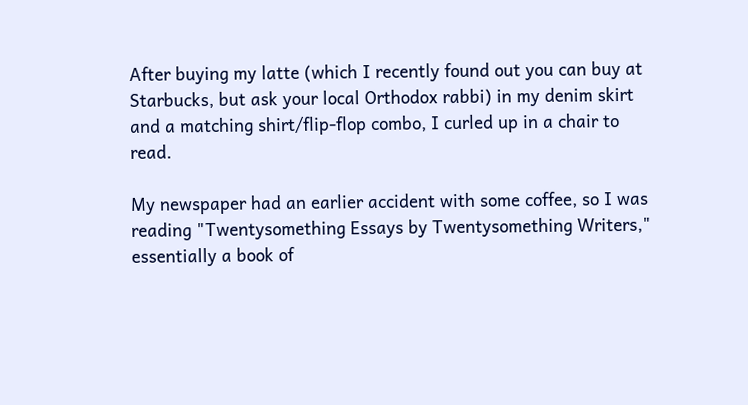After buying my latte (which I recently found out you can buy at Starbucks, but ask your local Orthodox rabbi) in my denim skirt and a matching shirt/flip-flop combo, I curled up in a chair to read.

My newspaper had an earlier accident with some coffee, so I was reading "Twentysomething Essays by Twentysomething Writers," essentially a book of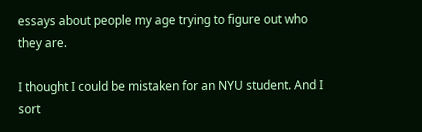essays about people my age trying to figure out who they are.

I thought I could be mistaken for an NYU student. And I sort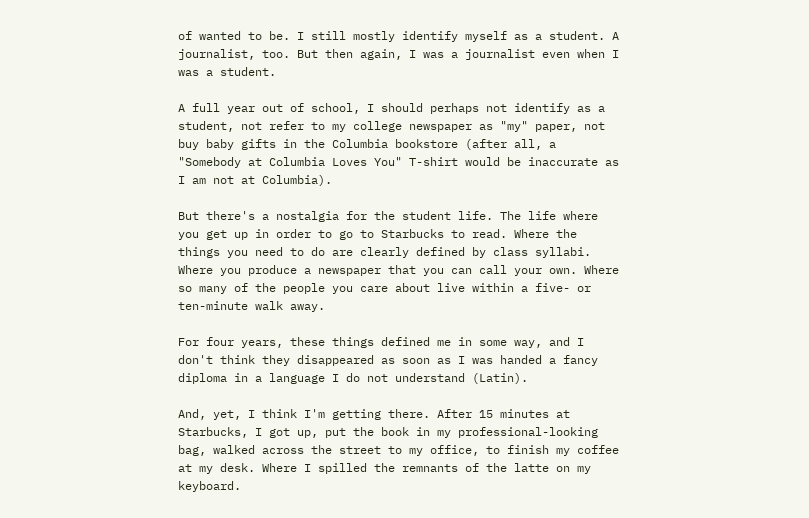of wanted to be. I still mostly identify myself as a student. A journalist, too. But then again, I was a journalist even when I was a student.

A full year out of school, I should perhaps not identify as a student, not refer to my college newspaper as "my" paper, not buy baby gifts in the Columbia bookstore (after all, a "Somebody at Columbia Loves You" T-shirt would be inaccurate as I am not at Columbia).

But there's a nostalgia for the student life. The life where you get up in order to go to Starbucks to read. Where the things you need to do are clearly defined by class syllabi. Where you produce a newspaper that you can call your own. Where so many of the people you care about live within a five- or ten-minute walk away.

For four years, these things defined me in some way, and I don't think they disappeared as soon as I was handed a fancy diploma in a language I do not understand (Latin).

And, yet, I think I'm getting there. After 15 minutes at Starbucks, I got up, put the book in my professional-looking bag, walked across the street to my office, to finish my coffee at my desk. Where I spilled the remnants of the latte on my keyboard.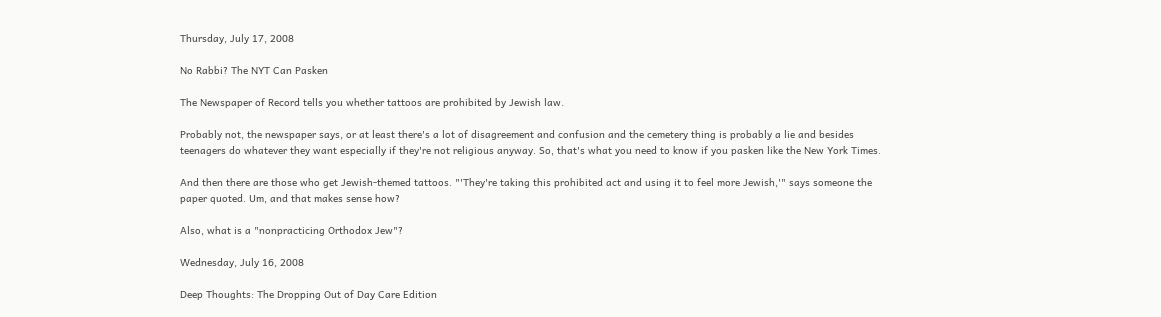Thursday, July 17, 2008

No Rabbi? The NYT Can Pasken

The Newspaper of Record tells you whether tattoos are prohibited by Jewish law.

Probably not, the newspaper says, or at least there's a lot of disagreement and confusion and the cemetery thing is probably a lie and besides teenagers do whatever they want especially if they're not religious anyway. So, that's what you need to know if you pasken like the New York Times.

And then there are those who get Jewish-themed tattoos. "'They're taking this prohibited act and using it to feel more Jewish,'" says someone the paper quoted. Um, and that makes sense how?

Also, what is a "nonpracticing Orthodox Jew"?

Wednesday, July 16, 2008

Deep Thoughts: The Dropping Out of Day Care Edition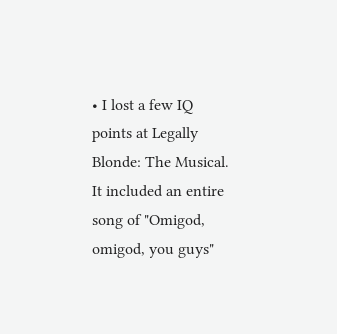• I lost a few IQ points at Legally Blonde: The Musical. It included an entire song of "Omigod, omigod, you guys"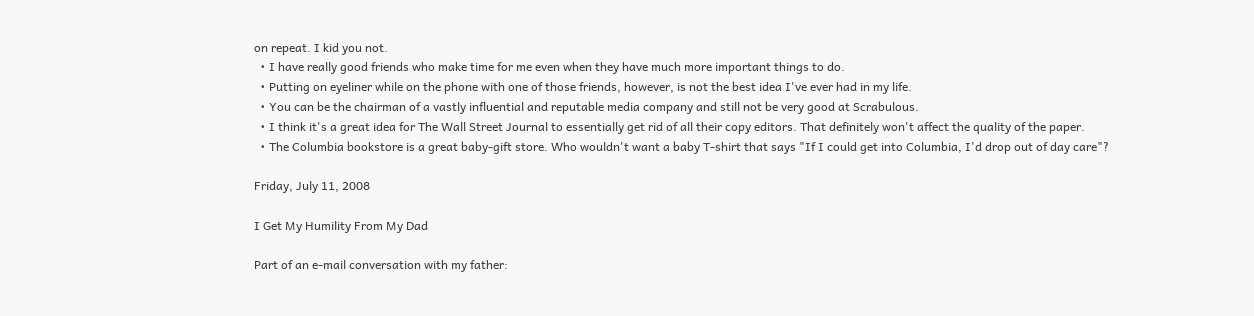on repeat. I kid you not.
  • I have really good friends who make time for me even when they have much more important things to do.
  • Putting on eyeliner while on the phone with one of those friends, however, is not the best idea I've ever had in my life.
  • You can be the chairman of a vastly influential and reputable media company and still not be very good at Scrabulous.
  • I think it's a great idea for The Wall Street Journal to essentially get rid of all their copy editors. That definitely won't affect the quality of the paper.
  • The Columbia bookstore is a great baby-gift store. Who wouldn't want a baby T-shirt that says "If I could get into Columbia, I'd drop out of day care"?

Friday, July 11, 2008

I Get My Humility From My Dad

Part of an e-mail conversation with my father: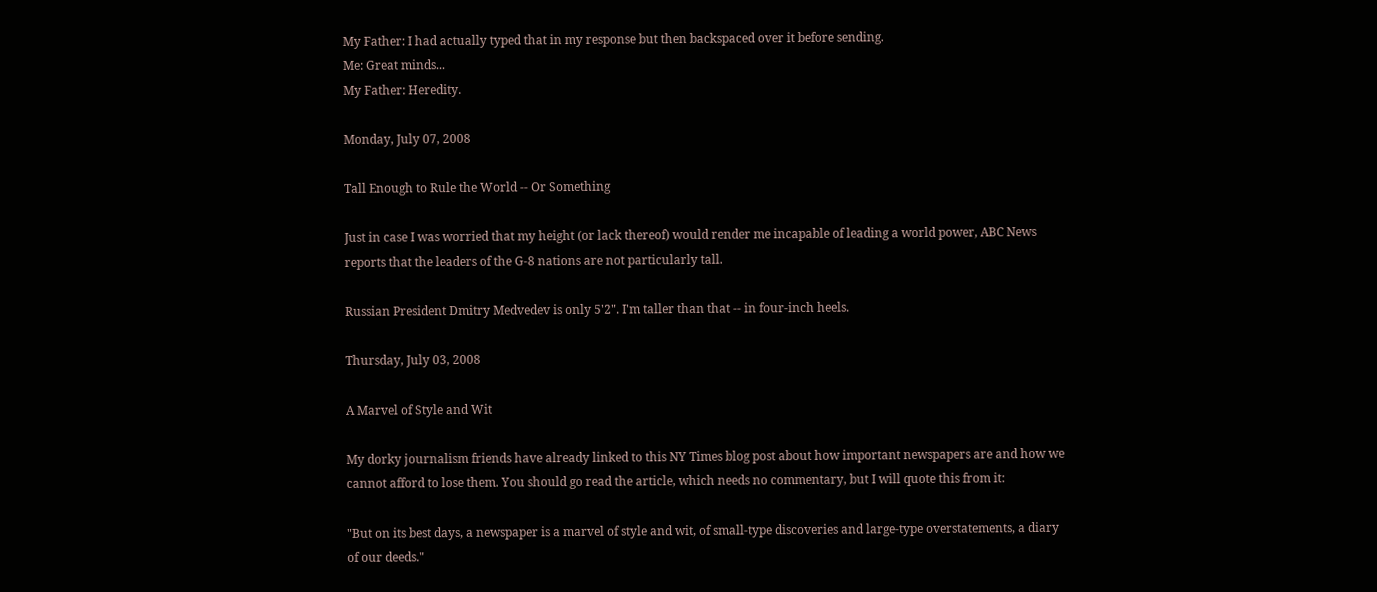My Father: I had actually typed that in my response but then backspaced over it before sending.
Me: Great minds...
My Father: Heredity.

Monday, July 07, 2008

Tall Enough to Rule the World -- Or Something

Just in case I was worried that my height (or lack thereof) would render me incapable of leading a world power, ABC News reports that the leaders of the G-8 nations are not particularly tall.

Russian President Dmitry Medvedev is only 5'2". I'm taller than that -- in four-inch heels.

Thursday, July 03, 2008

A Marvel of Style and Wit

My dorky journalism friends have already linked to this NY Times blog post about how important newspapers are and how we cannot afford to lose them. You should go read the article, which needs no commentary, but I will quote this from it:

"But on its best days, a newspaper is a marvel of style and wit, of small-type discoveries and large-type overstatements, a diary of our deeds."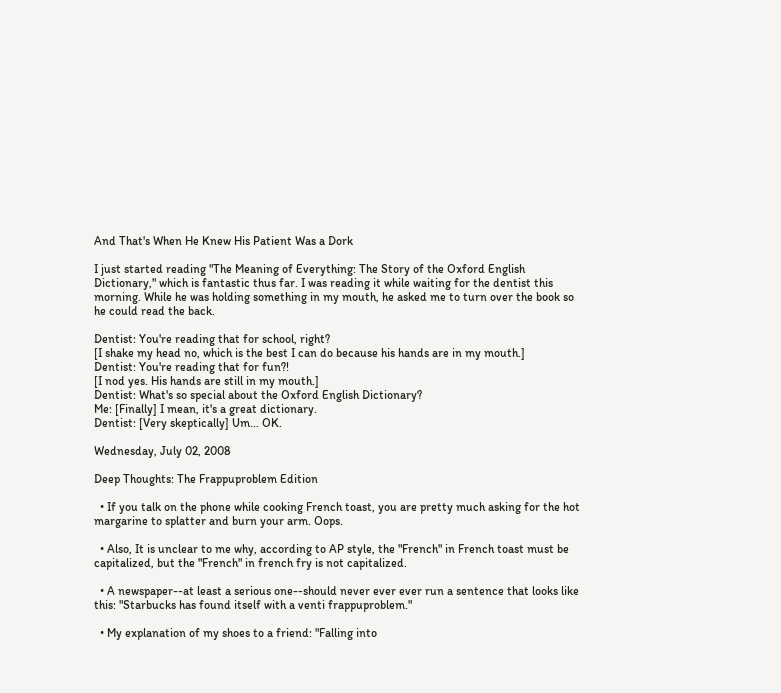And That's When He Knew His Patient Was a Dork

I just started reading "The Meaning of Everything: The Story of the Oxford English Dictionary," which is fantastic thus far. I was reading it while waiting for the dentist this morning. While he was holding something in my mouth, he asked me to turn over the book so he could read the back.

Dentist: You're reading that for school, right?
[I shake my head no, which is the best I can do because his hands are in my mouth.]
Dentist: You're reading that for fun?!
[I nod yes. His hands are still in my mouth.]
Dentist: What's so special about the Oxford English Dictionary?
Me: [Finally] I mean, it's a great dictionary.
Dentist: [Very skeptically] Um... OK.

Wednesday, July 02, 2008

Deep Thoughts: The Frappuproblem Edition

  • If you talk on the phone while cooking French toast, you are pretty much asking for the hot margarine to splatter and burn your arm. Oops.

  • Also, It is unclear to me why, according to AP style, the "French" in French toast must be capitalized, but the "French" in french fry is not capitalized.

  • A newspaper--at least a serious one--should never ever ever run a sentence that looks like this: "Starbucks has found itself with a venti frappuproblem."

  • My explanation of my shoes to a friend: "Falling into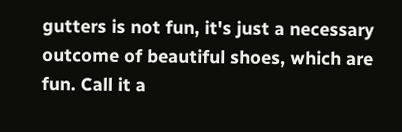gutters is not fun, it's just a necessary outcome of beautiful shoes, which are fun. Call it a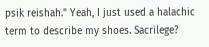psik reishah." Yeah, I just used a halachic term to describe my shoes. Sacrilege?